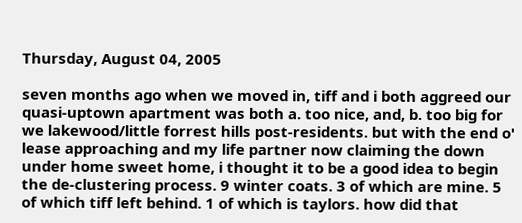Thursday, August 04, 2005

seven months ago when we moved in, tiff and i both aggreed our quasi-uptown apartment was both a. too nice, and, b. too big for we lakewood/little forrest hills post-residents. but with the end o' lease approaching and my life partner now claiming the down under home sweet home, i thought it to be a good idea to begin the de-clustering process. 9 winter coats. 3 of which are mine. 5 of which tiff left behind. 1 of which is taylors. how did that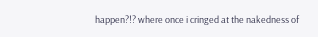happen?!? where once i cringed at the nakedness of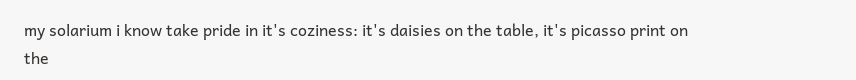my solarium i know take pride in it's coziness: it's daisies on the table, it's picasso print on the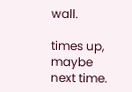wall.

times up, maybe next time.